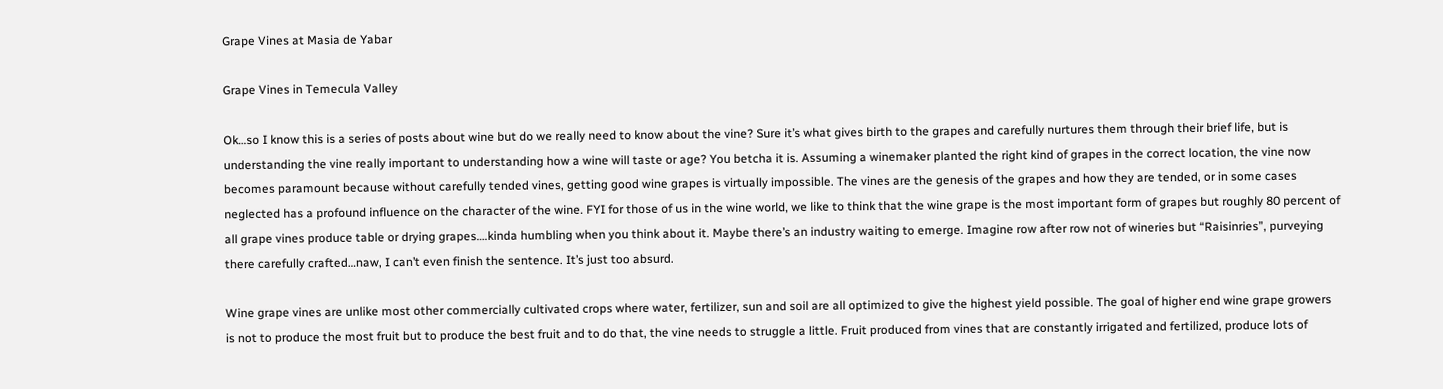Grape Vines at Masia de Yabar

Grape Vines in Temecula Valley

Ok…so I know this is a series of posts about wine but do we really need to know about the vine? Sure it’s what gives birth to the grapes and carefully nurtures them through their brief life, but is understanding the vine really important to understanding how a wine will taste or age? You betcha it is. Assuming a winemaker planted the right kind of grapes in the correct location, the vine now becomes paramount because without carefully tended vines, getting good wine grapes is virtually impossible. The vines are the genesis of the grapes and how they are tended, or in some cases neglected has a profound influence on the character of the wine. FYI for those of us in the wine world, we like to think that the wine grape is the most important form of grapes but roughly 80 percent of all grape vines produce table or drying grapes….kinda humbling when you think about it. Maybe there’s an industry waiting to emerge. Imagine row after row not of wineries but “Raisinries”, purveying there carefully crafted…naw, I can’t even finish the sentence. It’s just too absurd.

Wine grape vines are unlike most other commercially cultivated crops where water, fertilizer, sun and soil are all optimized to give the highest yield possible. The goal of higher end wine grape growers is not to produce the most fruit but to produce the best fruit and to do that, the vine needs to struggle a little. Fruit produced from vines that are constantly irrigated and fertilized, produce lots of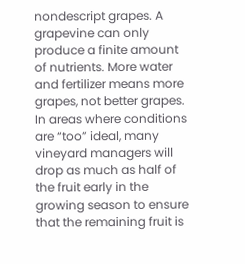nondescript grapes. A grapevine can only produce a finite amount of nutrients. More water and fertilizer means more grapes, not better grapes. In areas where conditions are “too” ideal, many vineyard managers will drop as much as half of the fruit early in the growing season to ensure that the remaining fruit is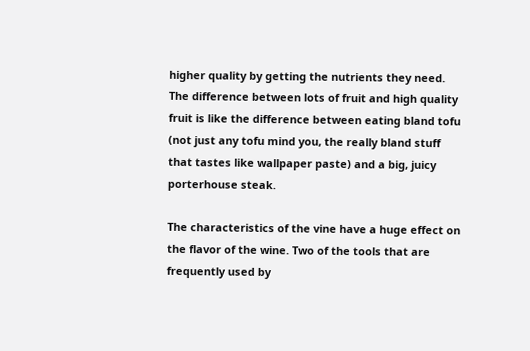higher quality by getting the nutrients they need. The difference between lots of fruit and high quality fruit is like the difference between eating bland tofu (not just any tofu mind you, the really bland stuff that tastes like wallpaper paste) and a big, juicy porterhouse steak.

The characteristics of the vine have a huge effect on the flavor of the wine. Two of the tools that are frequently used by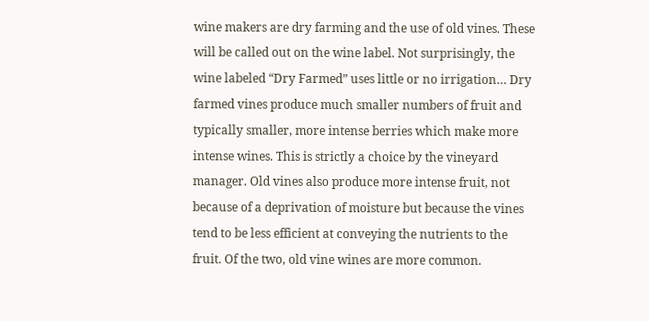wine makers are dry farming and the use of old vines. These will be called out on the wine label. Not surprisingly, the wine labeled “Dry Farmed” uses little or no irrigation… Dry farmed vines produce much smaller numbers of fruit and typically smaller, more intense berries which make more intense wines. This is strictly a choice by the vineyard manager. Old vines also produce more intense fruit, not because of a deprivation of moisture but because the vines tend to be less efficient at conveying the nutrients to the fruit. Of the two, old vine wines are more common.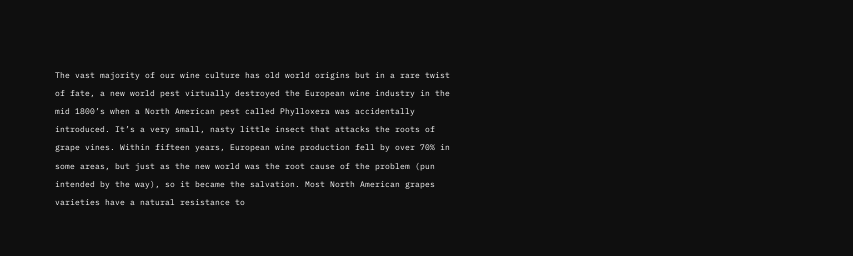The vast majority of our wine culture has old world origins but in a rare twist of fate, a new world pest virtually destroyed the European wine industry in the mid 1800’s when a North American pest called Phylloxera was accidentally introduced. It’s a very small, nasty little insect that attacks the roots of grape vines. Within fifteen years, European wine production fell by over 70% in some areas, but just as the new world was the root cause of the problem (pun intended by the way), so it became the salvation. Most North American grapes varieties have a natural resistance to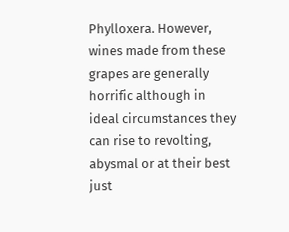Phylloxera. However, wines made from these grapes are generally horrific although in ideal circumstances they can rise to revolting, abysmal or at their best just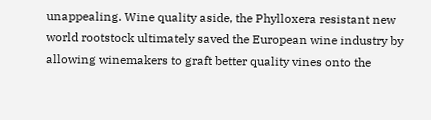unappealing. Wine quality aside, the Phylloxera resistant new world rootstock ultimately saved the European wine industry by allowing winemakers to graft better quality vines onto the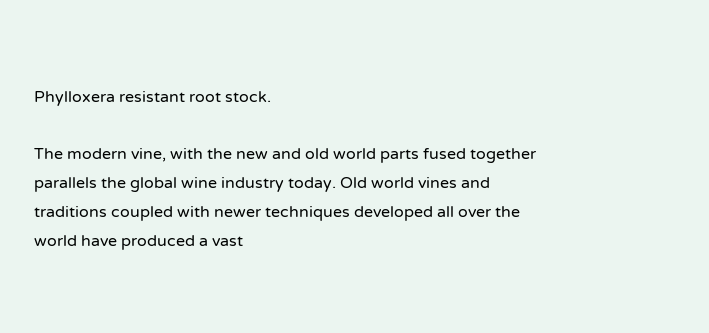Phylloxera resistant root stock.

The modern vine, with the new and old world parts fused together parallels the global wine industry today. Old world vines and traditions coupled with newer techniques developed all over the world have produced a vast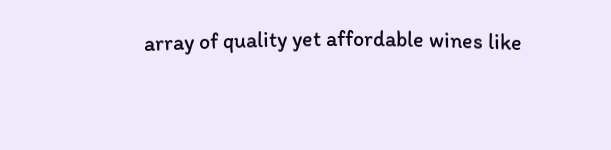array of quality yet affordable wines like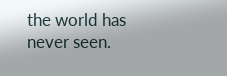the world has never seen.